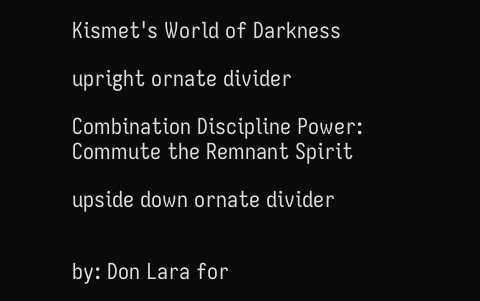Kismet's World of Darkness

upright ornate divider

Combination Discipline Power: Commute the Remnant Spirit

upside down ornate divider


by: Don Lara for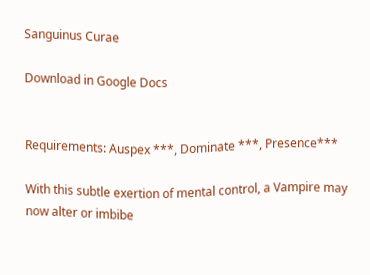Sanguinus Curae

Download in Google Docs


Requirements: Auspex ***, Dominate ***, Presence***

With this subtle exertion of mental control, a Vampire may now alter or imbibe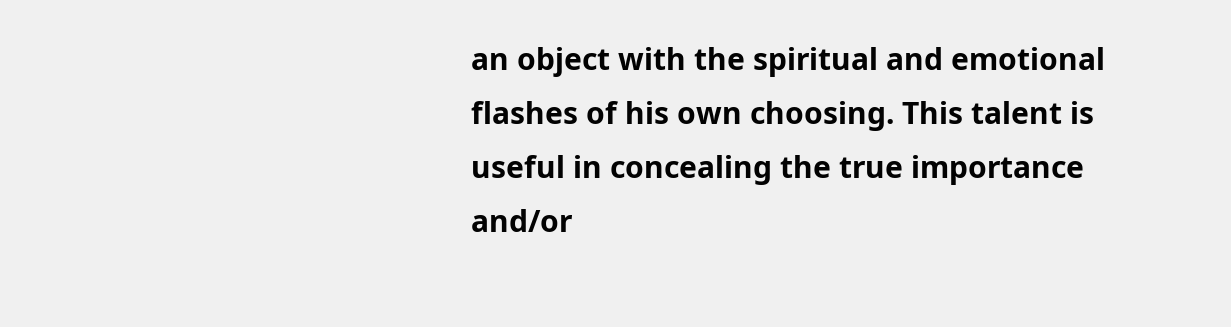an object with the spiritual and emotional flashes of his own choosing. This talent is useful in concealing the true importance and/or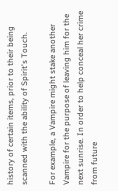history of certain items, prior to their being scanned with the ability of Spirit's Touch.

For example, a Vampire might stake another Vampire for the purpose of leaving him for the next sunrise. In order to help conceal her crime from future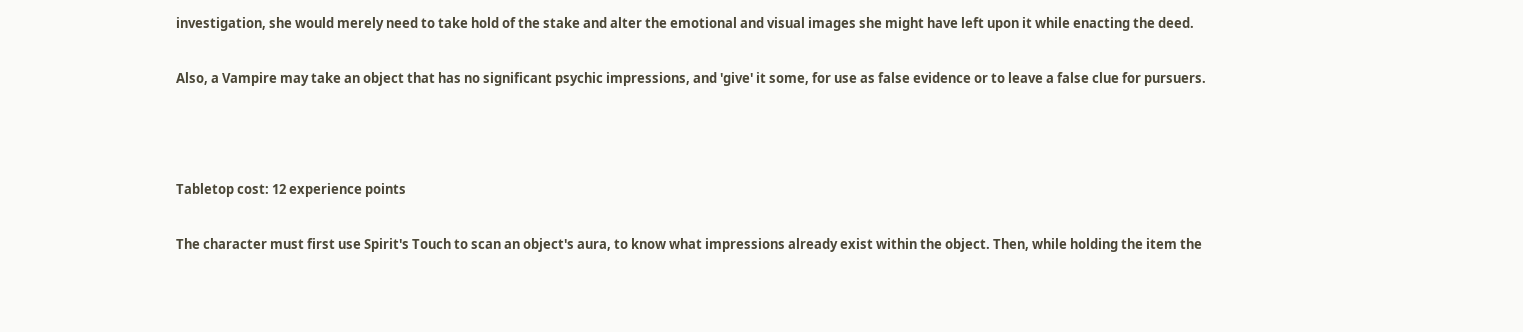investigation, she would merely need to take hold of the stake and alter the emotional and visual images she might have left upon it while enacting the deed.

Also, a Vampire may take an object that has no significant psychic impressions, and 'give' it some, for use as false evidence or to leave a false clue for pursuers.



Tabletop cost: 12 experience points

The character must first use Spirit's Touch to scan an object's aura, to know what impressions already exist within the object. Then, while holding the item the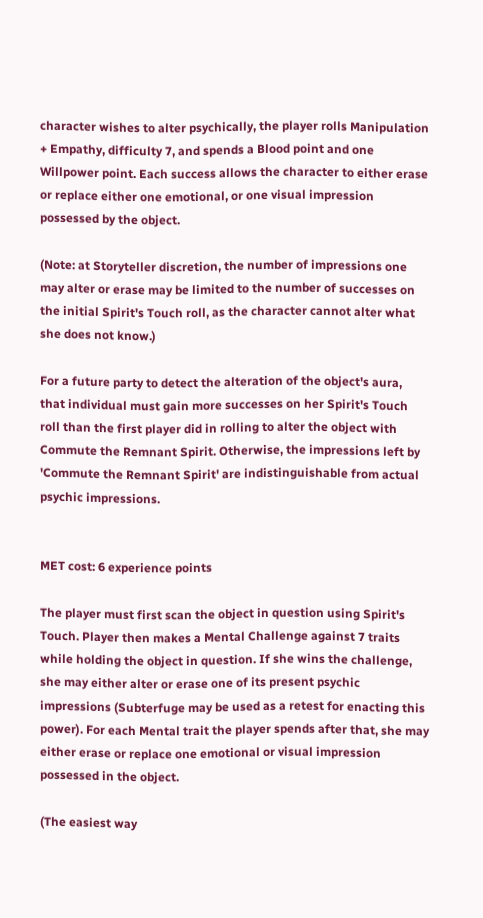character wishes to alter psychically, the player rolls Manipulation + Empathy, difficulty 7, and spends a Blood point and one Willpower point. Each success allows the character to either erase or replace either one emotional, or one visual impression possessed by the object.

(Note: at Storyteller discretion, the number of impressions one may alter or erase may be limited to the number of successes on the initial Spirit's Touch roll, as the character cannot alter what she does not know.)

For a future party to detect the alteration of the object's aura, that individual must gain more successes on her Spirit's Touch roll than the first player did in rolling to alter the object with Commute the Remnant Spirit. Otherwise, the impressions left by 'Commute the Remnant Spirit' are indistinguishable from actual psychic impressions.


MET cost: 6 experience points

The player must first scan the object in question using Spirit's Touch. Player then makes a Mental Challenge against 7 traits while holding the object in question. If she wins the challenge, she may either alter or erase one of its present psychic impressions (Subterfuge may be used as a retest for enacting this power). For each Mental trait the player spends after that, she may either erase or replace one emotional or visual impression possessed in the object.

(The easiest way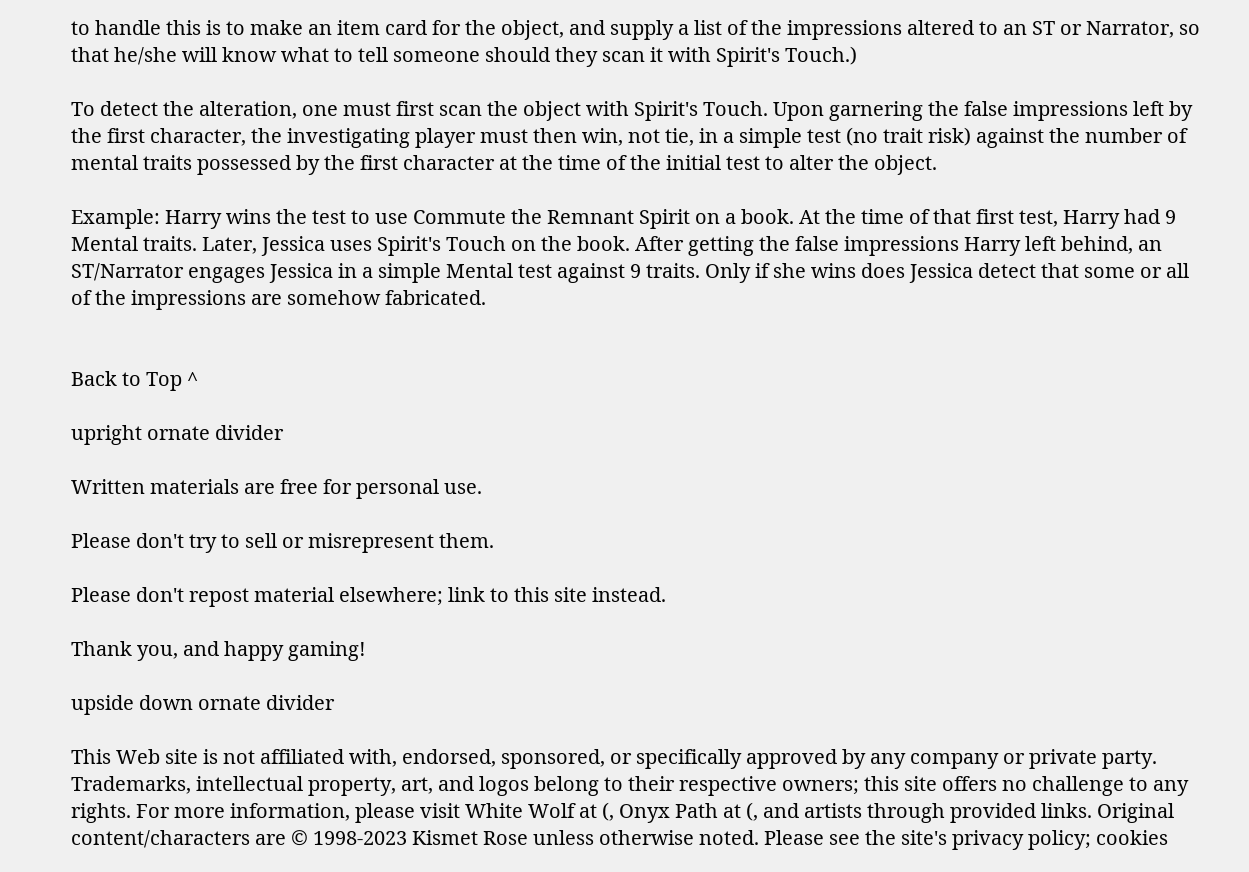to handle this is to make an item card for the object, and supply a list of the impressions altered to an ST or Narrator, so that he/she will know what to tell someone should they scan it with Spirit's Touch.)

To detect the alteration, one must first scan the object with Spirit's Touch. Upon garnering the false impressions left by the first character, the investigating player must then win, not tie, in a simple test (no trait risk) against the number of mental traits possessed by the first character at the time of the initial test to alter the object.

Example: Harry wins the test to use Commute the Remnant Spirit on a book. At the time of that first test, Harry had 9 Mental traits. Later, Jessica uses Spirit's Touch on the book. After getting the false impressions Harry left behind, an ST/Narrator engages Jessica in a simple Mental test against 9 traits. Only if she wins does Jessica detect that some or all of the impressions are somehow fabricated.


Back to Top ^

upright ornate divider

Written materials are free for personal use.

Please don't try to sell or misrepresent them.

Please don't repost material elsewhere; link to this site instead.

Thank you, and happy gaming!

upside down ornate divider

This Web site is not affiliated with, endorsed, sponsored, or specifically approved by any company or private party. Trademarks, intellectual property, art, and logos belong to their respective owners; this site offers no challenge to any rights. For more information, please visit White Wolf at (, Onyx Path at (, and artists through provided links. Original content/characters are © 1998-2023 Kismet Rose unless otherwise noted. Please see the site's privacy policy; cookies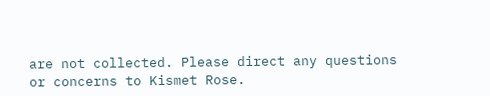are not collected. Please direct any questions or concerns to Kismet Rose.